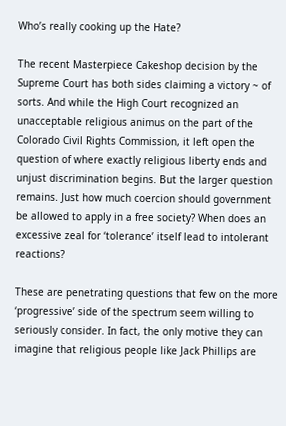Who’s really cooking up the Hate?

The recent Masterpiece Cakeshop decision by the Supreme Court has both sides claiming a victory ~ of sorts. And while the High Court recognized an unacceptable religious animus on the part of the Colorado Civil Rights Commission, it left open the question of where exactly religious liberty ends and unjust discrimination begins. But the larger question remains. Just how much coercion should government be allowed to apply in a free society? When does an excessive zeal for ‘tolerance’ itself lead to intolerant reactions?

These are penetrating questions that few on the more ‘progressive’ side of the spectrum seem willing to seriously consider. In fact, the only motive they can imagine that religious people like Jack Phillips are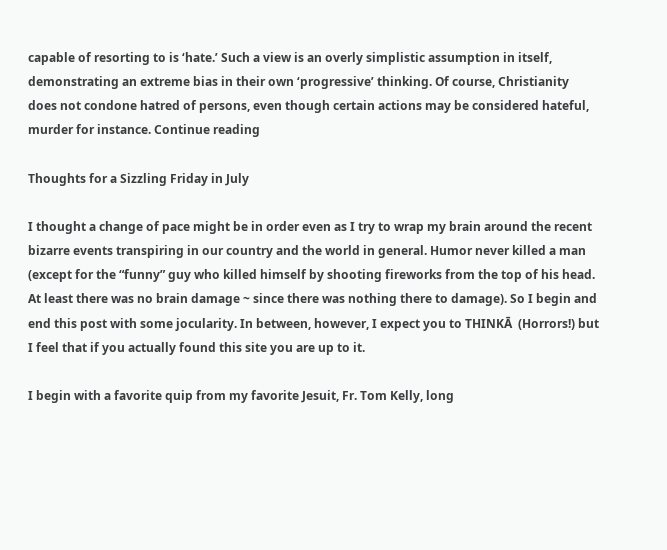capable of resorting to is ‘hate.’ Such a view is an overly simplistic assumption in itself, demonstrating an extreme bias in their own ‘progressive’ thinking. Of course, Christianity does not condone hatred of persons, even though certain actions may be considered hateful, murder for instance. Continue reading

Thoughts for a Sizzling Friday in July

I thought a change of pace might be in order even as I try to wrap my brain around the recent bizarre events transpiring in our country and the world in general. Humor never killed a man (except for the “funny” guy who killed himself by shooting fireworks from the top of his head. At least there was no brain damage ~ since there was nothing there to damage). So I begin and end this post with some jocularity. In between, however, I expect you to THINKĀ  (Horrors!) but I feel that if you actually found this site you are up to it.

I begin with a favorite quip from my favorite Jesuit, Fr. Tom Kelly, long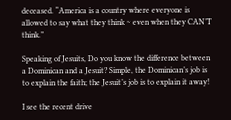deceased. “America is a country where everyone is allowed to say what they think ~ even when they CAN’T think.”

Speaking of Jesuits, Do you know the difference between a Dominican and a Jesuit? Simple, the Dominican’s job is to explain the faith; the Jesuit’s job is to explain it away!

I see the recent drive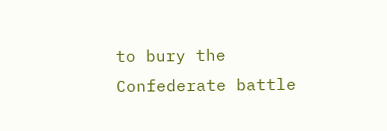to bury the Confederate battle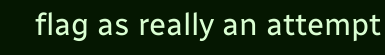flag as really an attempt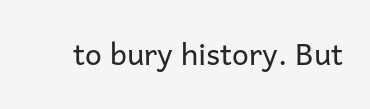to bury history. But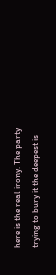here is the real irony. The party trying to bury it the deepest is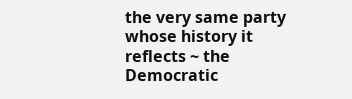the very same party whose history it reflects ~ the Democratic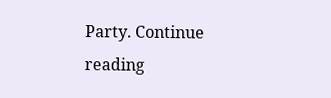Party. Continue reading